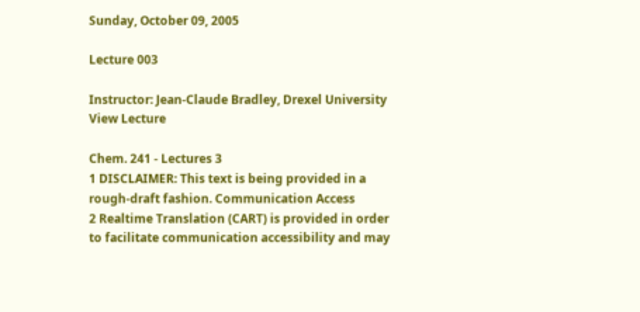Sunday, October 09, 2005

Lecture 003

Instructor: Jean-Claude Bradley, Drexel University
View Lecture

Chem. 241 - Lectures 3
1 DISCLAIMER: This text is being provided in a
rough-draft fashion. Communication Access
2 Realtime Translation (CART) is provided in order
to facilitate communication accessibility and may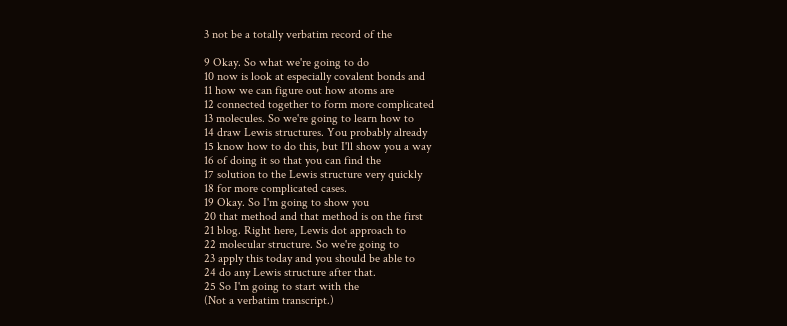3 not be a totally verbatim record of the

9 Okay. So what we're going to do
10 now is look at especially covalent bonds and
11 how we can figure out how atoms are
12 connected together to form more complicated
13 molecules. So we're going to learn how to
14 draw Lewis structures. You probably already
15 know how to do this, but I'll show you a way
16 of doing it so that you can find the
17 solution to the Lewis structure very quickly
18 for more complicated cases.
19 Okay. So I'm going to show you
20 that method and that method is on the first
21 blog. Right here, Lewis dot approach to
22 molecular structure. So we're going to
23 apply this today and you should be able to
24 do any Lewis structure after that.
25 So I'm going to start with the
(Not a verbatim transcript.)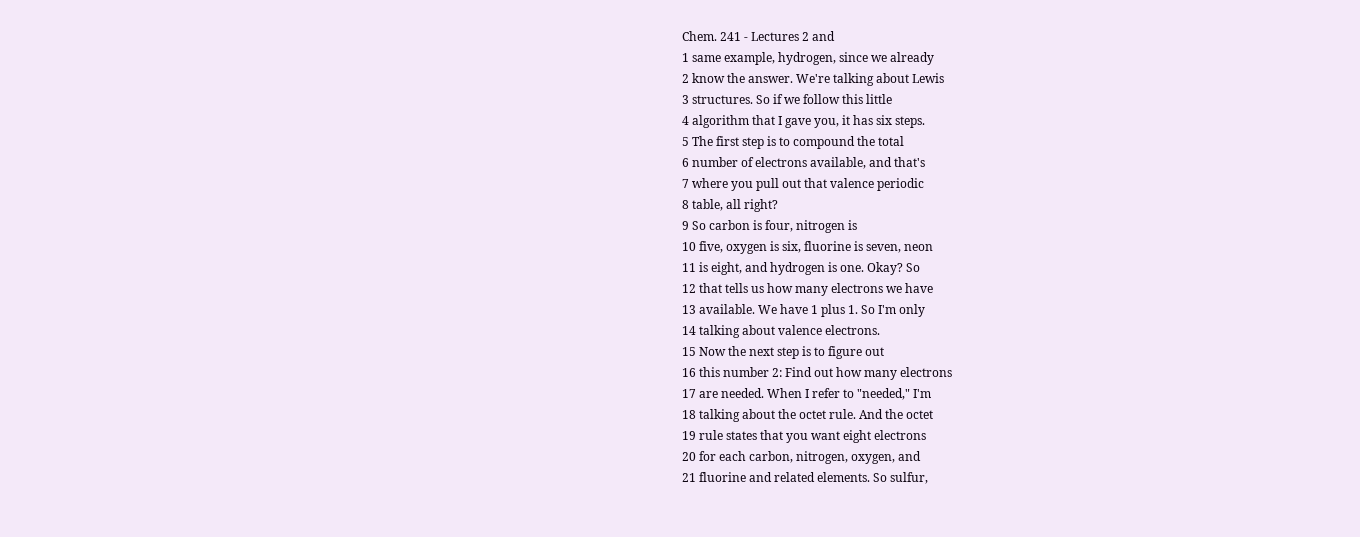Chem. 241 - Lectures 2 and
1 same example, hydrogen, since we already
2 know the answer. We're talking about Lewis
3 structures. So if we follow this little
4 algorithm that I gave you, it has six steps.
5 The first step is to compound the total
6 number of electrons available, and that's
7 where you pull out that valence periodic
8 table, all right?
9 So carbon is four, nitrogen is
10 five, oxygen is six, fluorine is seven, neon
11 is eight, and hydrogen is one. Okay? So
12 that tells us how many electrons we have
13 available. We have 1 plus 1. So I'm only
14 talking about valence electrons.
15 Now the next step is to figure out
16 this number 2: Find out how many electrons
17 are needed. When I refer to "needed," I'm
18 talking about the octet rule. And the octet
19 rule states that you want eight electrons
20 for each carbon, nitrogen, oxygen, and
21 fluorine and related elements. So sulfur,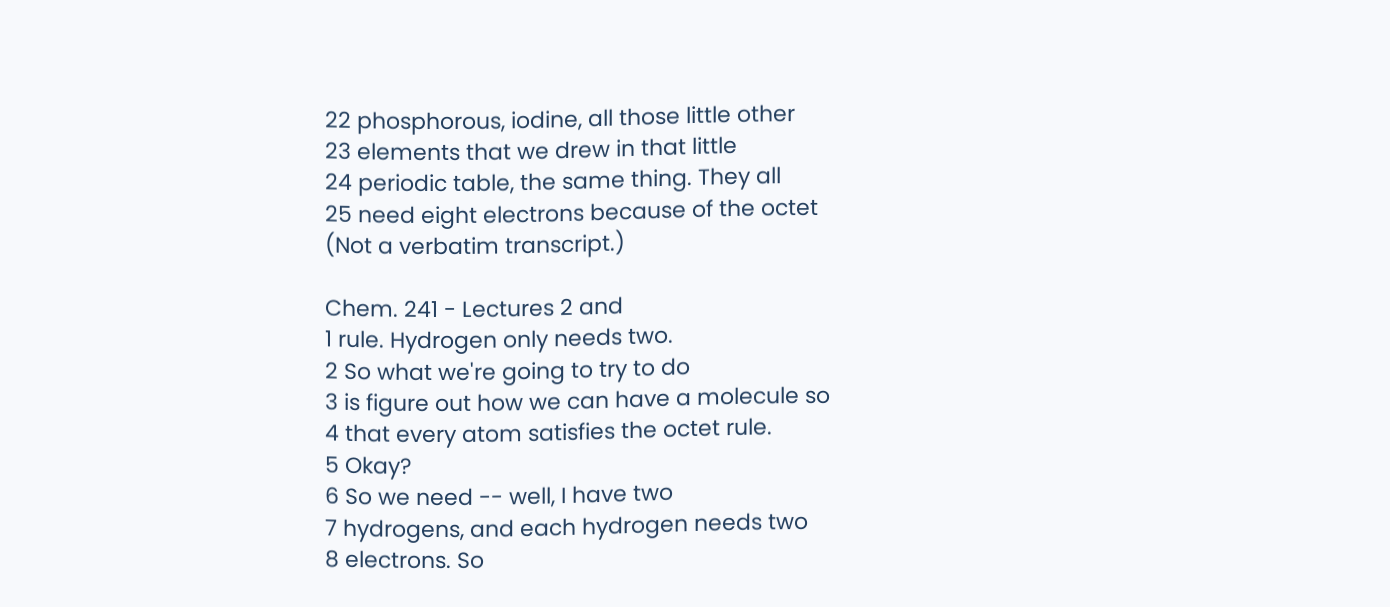22 phosphorous, iodine, all those little other
23 elements that we drew in that little
24 periodic table, the same thing. They all
25 need eight electrons because of the octet
(Not a verbatim transcript.)

Chem. 241 - Lectures 2 and
1 rule. Hydrogen only needs two.
2 So what we're going to try to do
3 is figure out how we can have a molecule so
4 that every atom satisfies the octet rule.
5 Okay?
6 So we need -- well, I have two
7 hydrogens, and each hydrogen needs two
8 electrons. So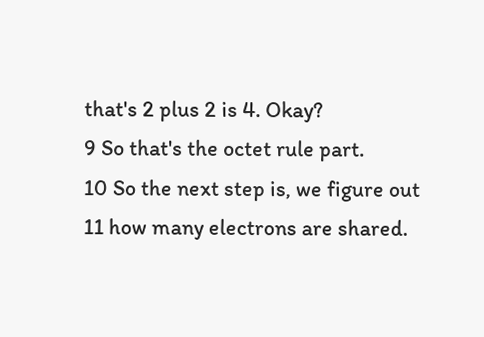that's 2 plus 2 is 4. Okay?
9 So that's the octet rule part.
10 So the next step is, we figure out
11 how many electrons are shared.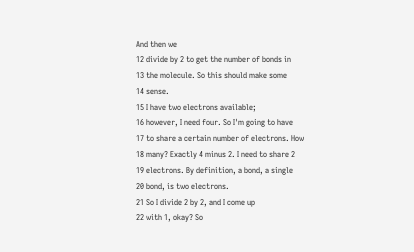And then we
12 divide by 2 to get the number of bonds in
13 the molecule. So this should make some
14 sense.
15 I have two electrons available;
16 however, I need four. So I'm going to have
17 to share a certain number of electrons. How
18 many? Exactly 4 minus 2. I need to share 2
19 electrons. By definition, a bond, a single
20 bond, is two electrons.
21 So I divide 2 by 2, and I come up
22 with 1, okay? So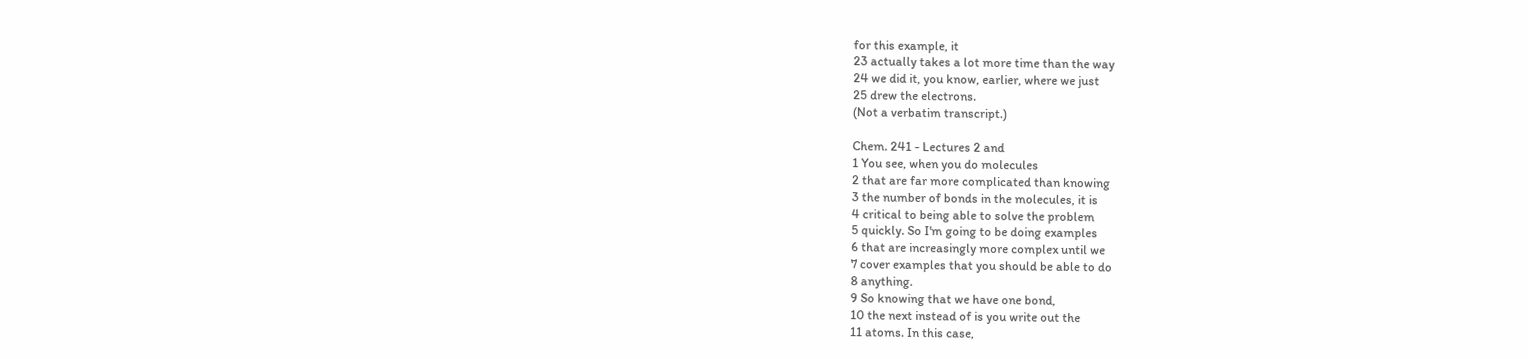for this example, it
23 actually takes a lot more time than the way
24 we did it, you know, earlier, where we just
25 drew the electrons.
(Not a verbatim transcript.)

Chem. 241 - Lectures 2 and
1 You see, when you do molecules
2 that are far more complicated than knowing
3 the number of bonds in the molecules, it is
4 critical to being able to solve the problem
5 quickly. So I'm going to be doing examples
6 that are increasingly more complex until we
7 cover examples that you should be able to do
8 anything.
9 So knowing that we have one bond,
10 the next instead of is you write out the
11 atoms. In this case,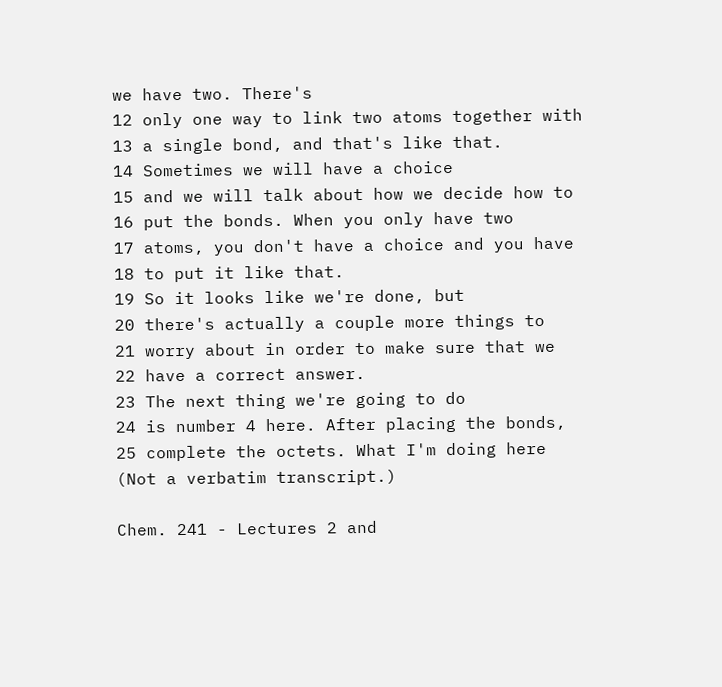we have two. There's
12 only one way to link two atoms together with
13 a single bond, and that's like that.
14 Sometimes we will have a choice
15 and we will talk about how we decide how to
16 put the bonds. When you only have two
17 atoms, you don't have a choice and you have
18 to put it like that.
19 So it looks like we're done, but
20 there's actually a couple more things to
21 worry about in order to make sure that we
22 have a correct answer.
23 The next thing we're going to do
24 is number 4 here. After placing the bonds,
25 complete the octets. What I'm doing here
(Not a verbatim transcript.)

Chem. 241 - Lectures 2 and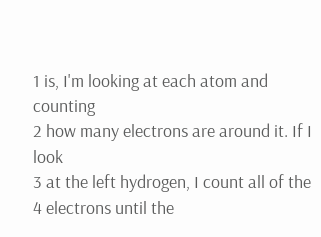1 is, I'm looking at each atom and counting
2 how many electrons are around it. If I look
3 at the left hydrogen, I count all of the
4 electrons until the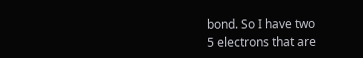bond. So I have two
5 electrons that are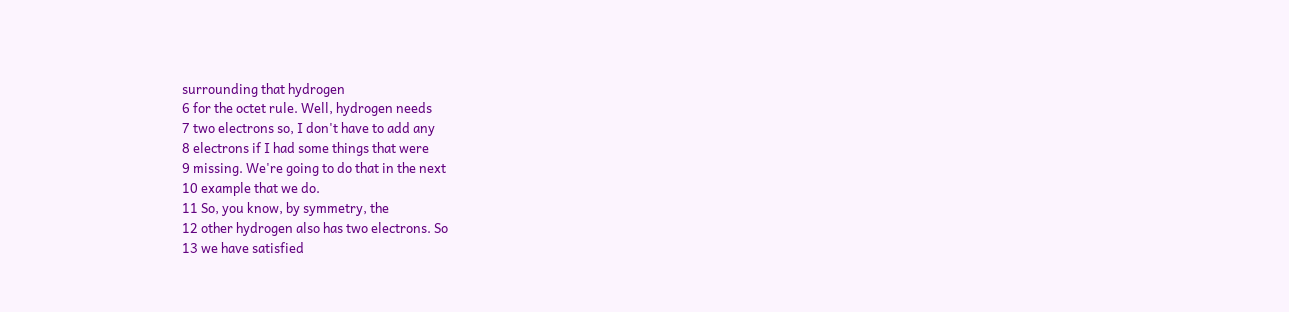surrounding that hydrogen
6 for the octet rule. Well, hydrogen needs
7 two electrons so, I don't have to add any
8 electrons if I had some things that were
9 missing. We're going to do that in the next
10 example that we do.
11 So, you know, by symmetry, the
12 other hydrogen also has two electrons. So
13 we have satisfied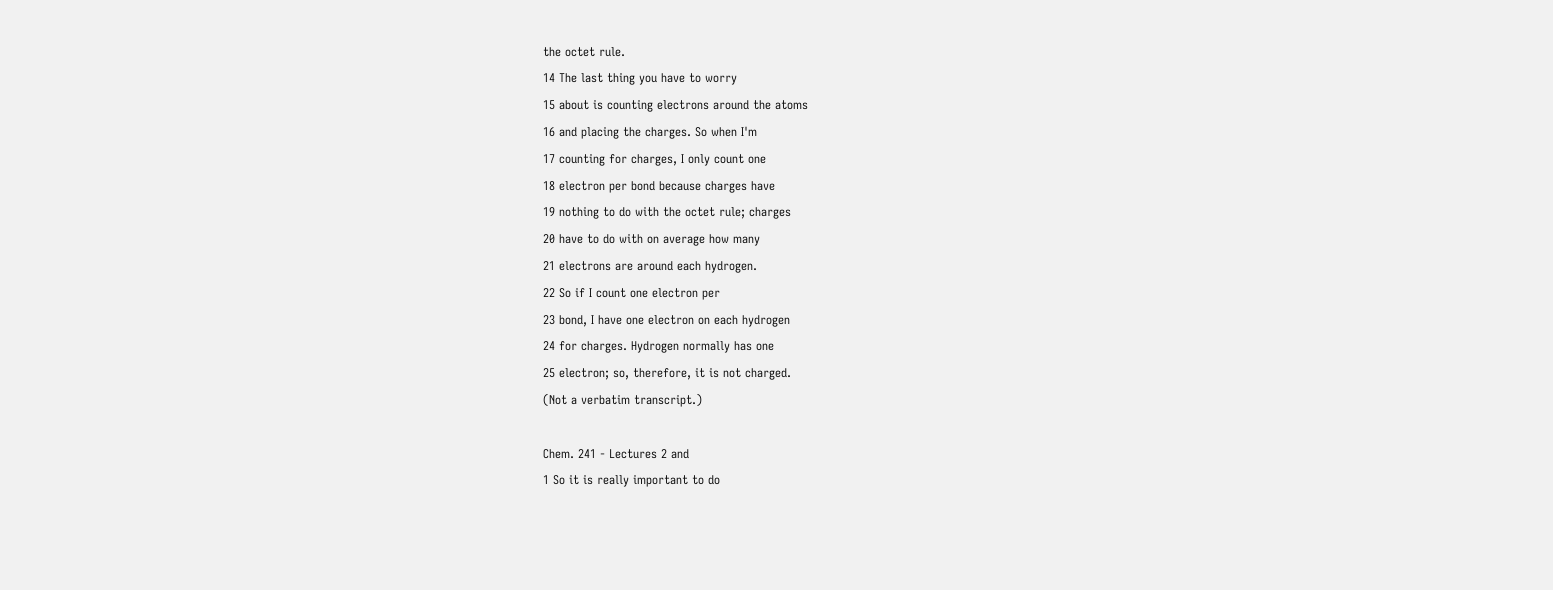the octet rule.
14 The last thing you have to worry
15 about is counting electrons around the atoms
16 and placing the charges. So when I'm
17 counting for charges, I only count one
18 electron per bond because charges have
19 nothing to do with the octet rule; charges
20 have to do with on average how many
21 electrons are around each hydrogen.
22 So if I count one electron per
23 bond, I have one electron on each hydrogen
24 for charges. Hydrogen normally has one
25 electron; so, therefore, it is not charged.
(Not a verbatim transcript.)

Chem. 241 - Lectures 2 and
1 So it is really important to do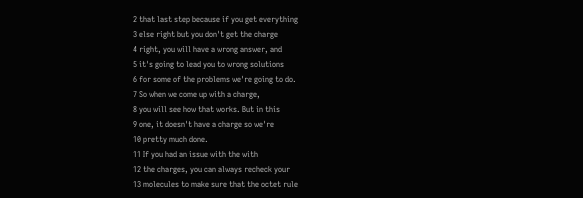2 that last step because if you get everything
3 else right but you don't get the charge
4 right, you will have a wrong answer, and
5 it's going to lead you to wrong solutions
6 for some of the problems we're going to do.
7 So when we come up with a charge,
8 you will see how that works. But in this
9 one, it doesn't have a charge so we're
10 pretty much done.
11 If you had an issue with the with
12 the charges, you can always recheck your
13 molecules to make sure that the octet rule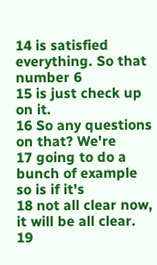14 is satisfied everything. So that number 6
15 is just check up on it.
16 So any questions on that? We're
17 going to do a bunch of example so is if it's
18 not all clear now, it will be all clear.
19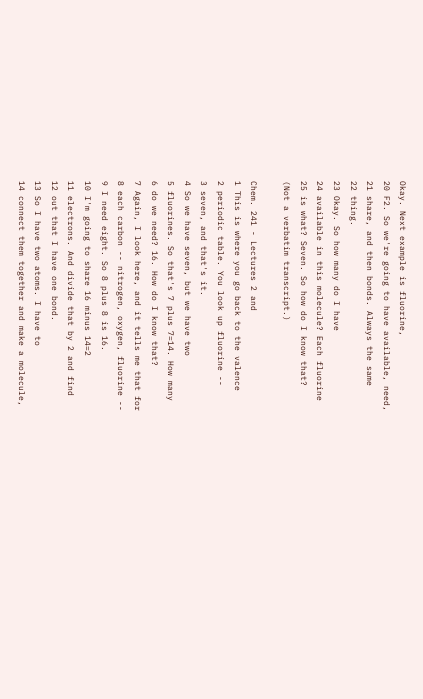Okay. Next example is fluorine,
20 F2. So we're going to have available, need,
21 share, and then bonds. Always the same
22 thing.
23 Okay. So how many do I have
24 available in this molecule? Each fluorine
25 is what? Seven. So how do I know that?
(Not a verbatim transcript.)

Chem. 241 - Lectures 2 and
1 This is where you go back to the valence
2 periodic table. You look up fluorine --
3 seven, and that's it.
4 So we have seven, but we have two
5 fluorines. So that's 7 plus 7=14. How many
6 do we need? 16. How do I know that?
7 Again, I look here, and it tells me that for
8 each carbon -- nitrogen, oxygen, fluorine --
9 I need eight. So 8 plus 8 is 16.
10 I'm going to share 16 minus 14=2
11 electrons. And divide that by 2 and find
12 out that I have one bond.
13 So I have two atoms. I have to
14 connect them together and make a molecule,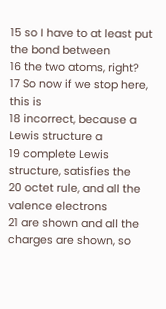15 so I have to at least put the bond between
16 the two atoms, right?
17 So now if we stop here, this is
18 incorrect, because a Lewis structure a
19 complete Lewis structure, satisfies the
20 octet rule, and all the valence electrons
21 are shown and all the charges are shown, so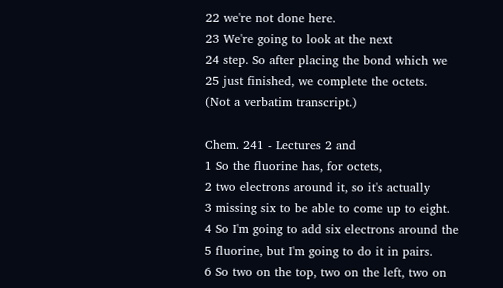22 we're not done here.
23 We're going to look at the next
24 step. So after placing the bond which we
25 just finished, we complete the octets.
(Not a verbatim transcript.)

Chem. 241 - Lectures 2 and
1 So the fluorine has, for octets,
2 two electrons around it, so it's actually
3 missing six to be able to come up to eight.
4 So I'm going to add six electrons around the
5 fluorine, but I'm going to do it in pairs.
6 So two on the top, two on the left, two on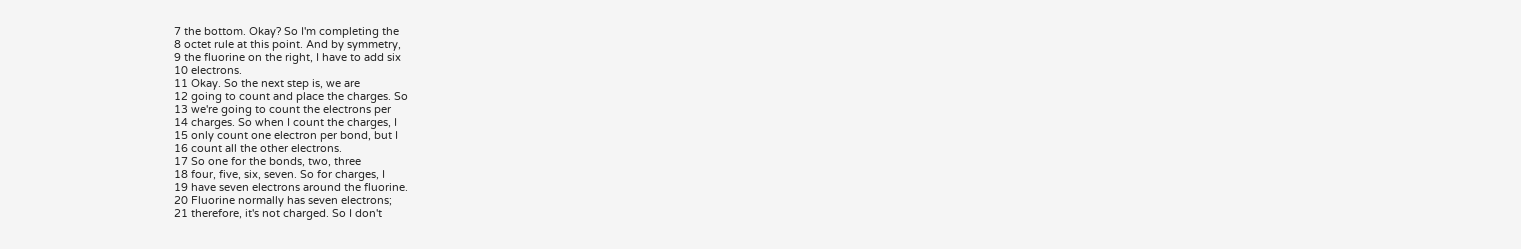7 the bottom. Okay? So I'm completing the
8 octet rule at this point. And by symmetry,
9 the fluorine on the right, I have to add six
10 electrons.
11 Okay. So the next step is, we are
12 going to count and place the charges. So
13 we're going to count the electrons per
14 charges. So when I count the charges, I
15 only count one electron per bond, but I
16 count all the other electrons.
17 So one for the bonds, two, three
18 four, five, six, seven. So for charges, I
19 have seven electrons around the fluorine.
20 Fluorine normally has seven electrons;
21 therefore, it's not charged. So I don't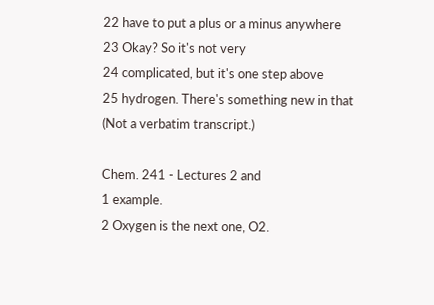22 have to put a plus or a minus anywhere
23 Okay? So it's not very
24 complicated, but it's one step above
25 hydrogen. There's something new in that
(Not a verbatim transcript.)

Chem. 241 - Lectures 2 and
1 example.
2 Oxygen is the next one, O2.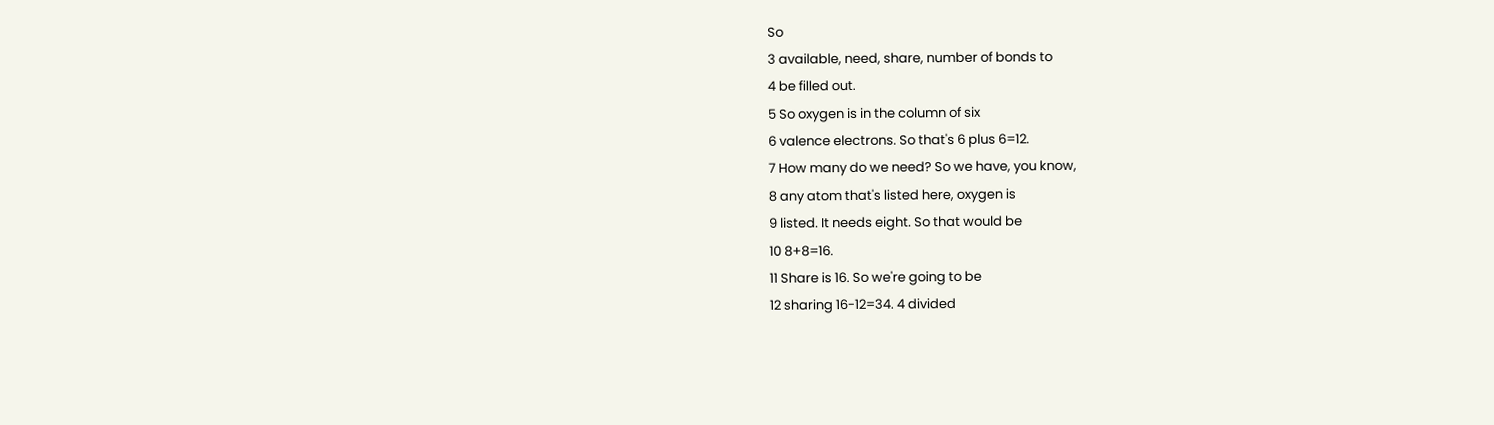So
3 available, need, share, number of bonds to
4 be filled out.
5 So oxygen is in the column of six
6 valence electrons. So that's 6 plus 6=12.
7 How many do we need? So we have, you know,
8 any atom that's listed here, oxygen is
9 listed. It needs eight. So that would be
10 8+8=16.
11 Share is 16. So we're going to be
12 sharing 16-12=34. 4 divided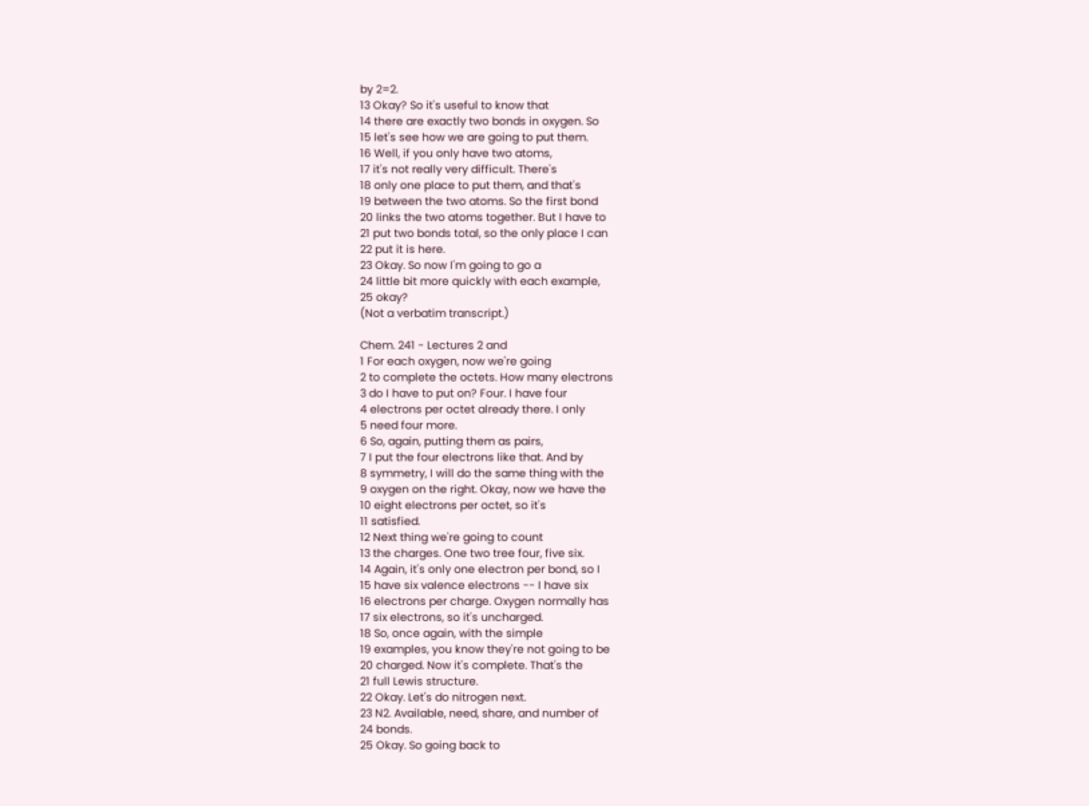by 2=2.
13 Okay? So it's useful to know that
14 there are exactly two bonds in oxygen. So
15 let's see how we are going to put them.
16 Well, if you only have two atoms,
17 it's not really very difficult. There's
18 only one place to put them, and that's
19 between the two atoms. So the first bond
20 links the two atoms together. But I have to
21 put two bonds total, so the only place I can
22 put it is here.
23 Okay. So now I'm going to go a
24 little bit more quickly with each example,
25 okay?
(Not a verbatim transcript.)

Chem. 241 - Lectures 2 and
1 For each oxygen, now we're going
2 to complete the octets. How many electrons
3 do I have to put on? Four. I have four
4 electrons per octet already there. I only
5 need four more.
6 So, again, putting them as pairs,
7 I put the four electrons like that. And by
8 symmetry, I will do the same thing with the
9 oxygen on the right. Okay, now we have the
10 eight electrons per octet, so it's
11 satisfied.
12 Next thing we're going to count
13 the charges. One two tree four, five six.
14 Again, it's only one electron per bond, so I
15 have six valence electrons -- I have six
16 electrons per charge. Oxygen normally has
17 six electrons, so it's uncharged.
18 So, once again, with the simple
19 examples, you know they're not going to be
20 charged. Now it's complete. That's the
21 full Lewis structure.
22 Okay. Let's do nitrogen next.
23 N2. Available, need, share, and number of
24 bonds.
25 Okay. So going back to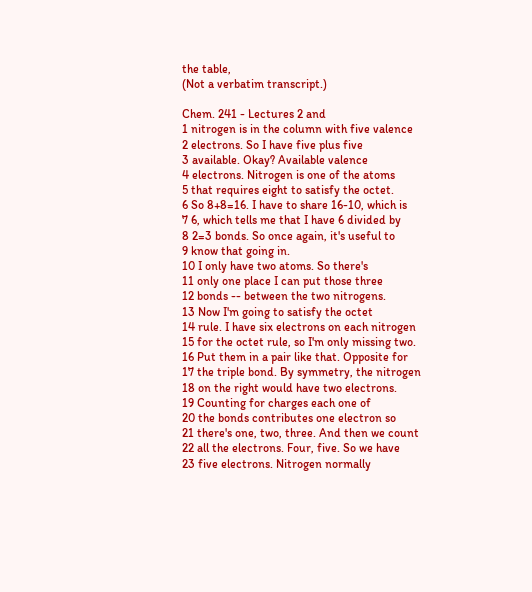the table,
(Not a verbatim transcript.)

Chem. 241 - Lectures 2 and
1 nitrogen is in the column with five valence
2 electrons. So I have five plus five
3 available. Okay? Available valence
4 electrons. Nitrogen is one of the atoms
5 that requires eight to satisfy the octet.
6 So 8+8=16. I have to share 16-10, which is
7 6, which tells me that I have 6 divided by
8 2=3 bonds. So once again, it's useful to
9 know that going in.
10 I only have two atoms. So there's
11 only one place I can put those three
12 bonds -- between the two nitrogens.
13 Now I'm going to satisfy the octet
14 rule. I have six electrons on each nitrogen
15 for the octet rule, so I'm only missing two.
16 Put them in a pair like that. Opposite for
17 the triple bond. By symmetry, the nitrogen
18 on the right would have two electrons.
19 Counting for charges each one of
20 the bonds contributes one electron so
21 there's one, two, three. And then we count
22 all the electrons. Four, five. So we have
23 five electrons. Nitrogen normally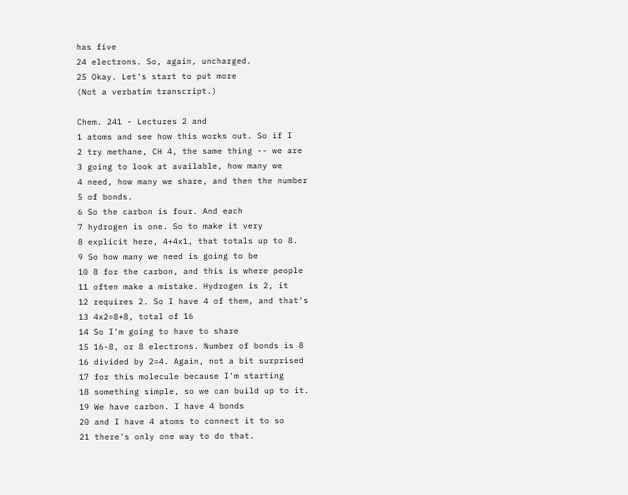has five
24 electrons. So, again, uncharged.
25 Okay. Let's start to put more
(Not a verbatim transcript.)

Chem. 241 - Lectures 2 and
1 atoms and see how this works out. So if I
2 try methane, CH 4, the same thing -- we are
3 going to look at available, how many we
4 need, how many we share, and then the number
5 of bonds.
6 So the carbon is four. And each
7 hydrogen is one. So to make it very
8 explicit here, 4+4x1, that totals up to 8.
9 So how many we need is going to be
10 8 for the carbon, and this is where people
11 often make a mistake. Hydrogen is 2, it
12 requires 2. So I have 4 of them, and that's
13 4x2=8+8, total of 16
14 So I'm going to have to share
15 16-8, or 8 electrons. Number of bonds is 8
16 divided by 2=4. Again, not a bit surprised
17 for this molecule because I'm starting
18 something simple, so we can build up to it.
19 We have carbon. I have 4 bonds
20 and I have 4 atoms to connect it to so
21 there's only one way to do that.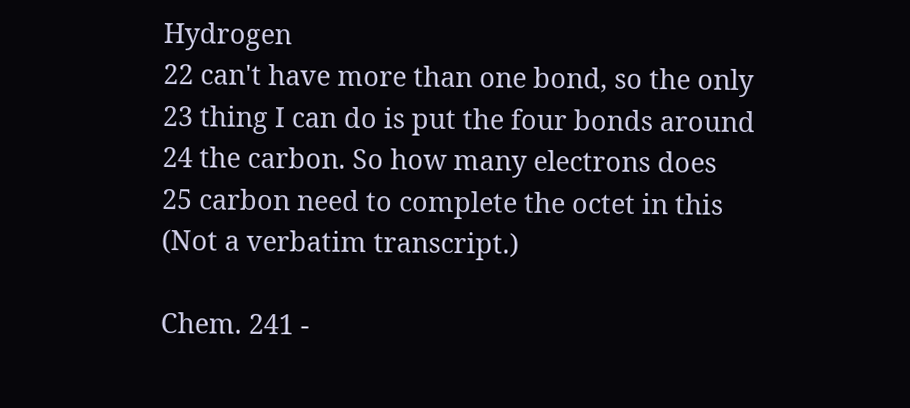Hydrogen
22 can't have more than one bond, so the only
23 thing I can do is put the four bonds around
24 the carbon. So how many electrons does
25 carbon need to complete the octet in this
(Not a verbatim transcript.)

Chem. 241 -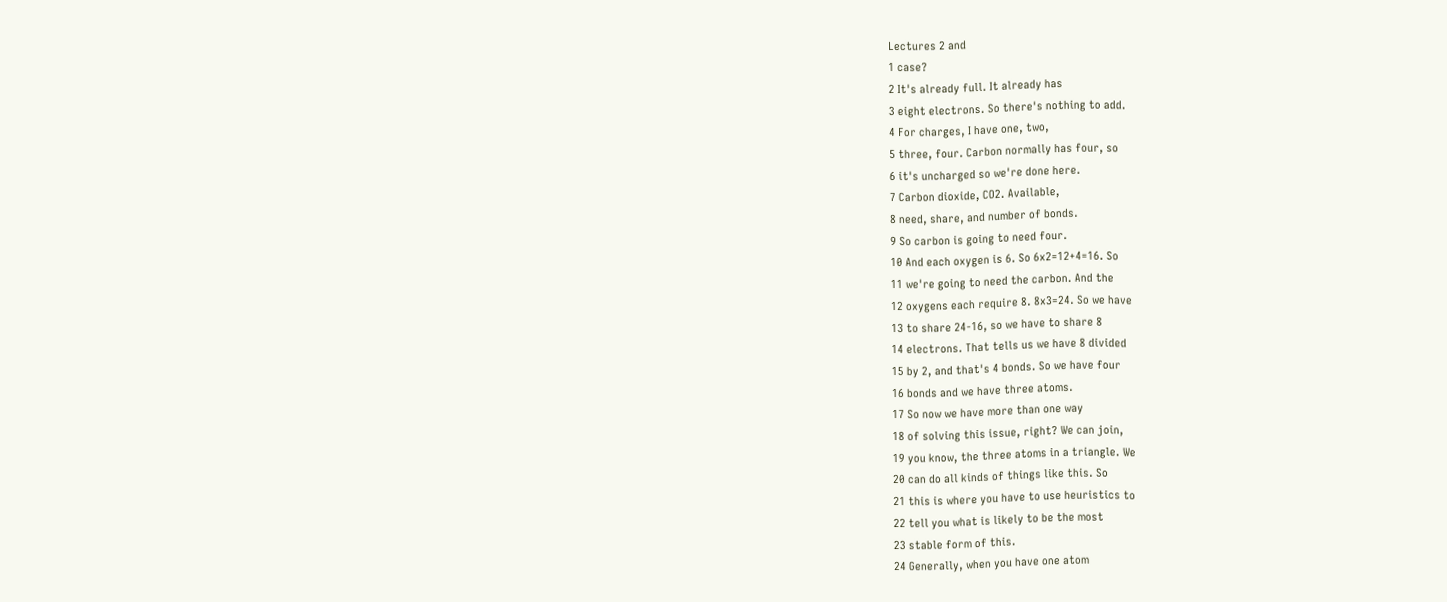Lectures 2 and
1 case?
2 It's already full. It already has
3 eight electrons. So there's nothing to add.
4 For charges, I have one, two,
5 three, four. Carbon normally has four, so
6 it's uncharged so we're done here.
7 Carbon dioxide, CO2. Available,
8 need, share, and number of bonds.
9 So carbon is going to need four.
10 And each oxygen is 6. So 6x2=12+4=16. So
11 we're going to need the carbon. And the
12 oxygens each require 8. 8x3=24. So we have
13 to share 24-16, so we have to share 8
14 electrons. That tells us we have 8 divided
15 by 2, and that's 4 bonds. So we have four
16 bonds and we have three atoms.
17 So now we have more than one way
18 of solving this issue, right? We can join,
19 you know, the three atoms in a triangle. We
20 can do all kinds of things like this. So
21 this is where you have to use heuristics to
22 tell you what is likely to be the most
23 stable form of this.
24 Generally, when you have one atom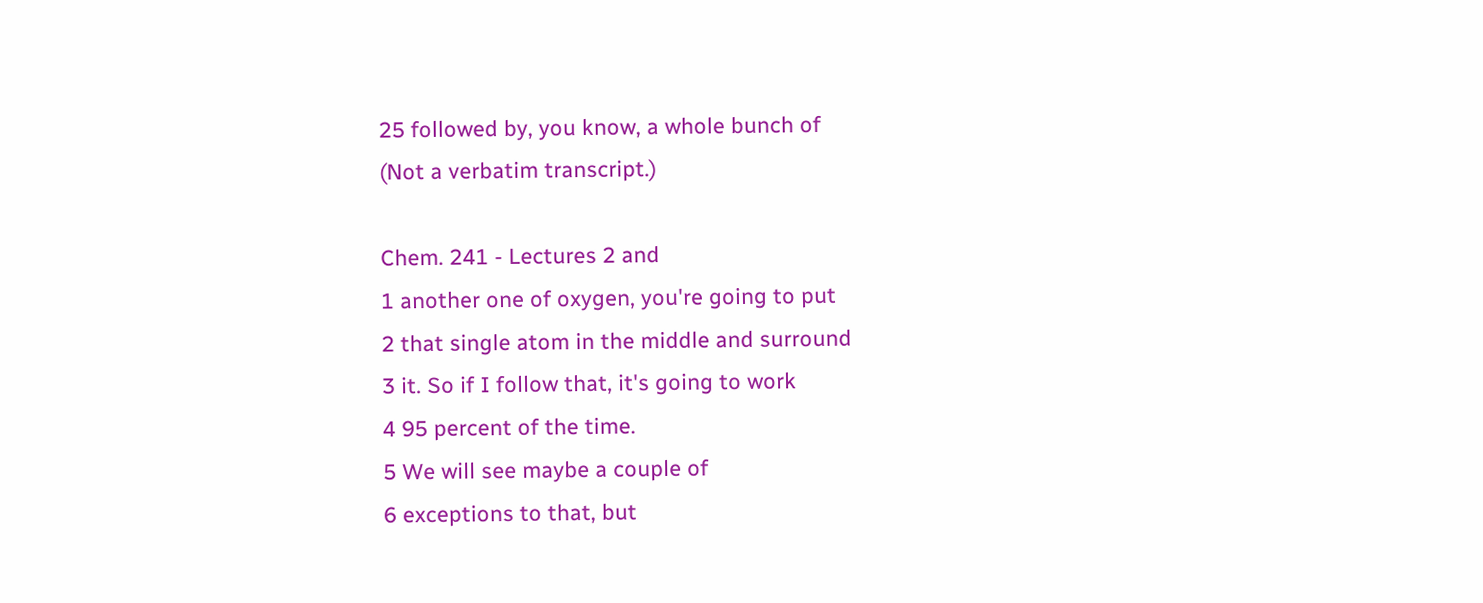25 followed by, you know, a whole bunch of
(Not a verbatim transcript.)

Chem. 241 - Lectures 2 and
1 another one of oxygen, you're going to put
2 that single atom in the middle and surround
3 it. So if I follow that, it's going to work
4 95 percent of the time.
5 We will see maybe a couple of
6 exceptions to that, but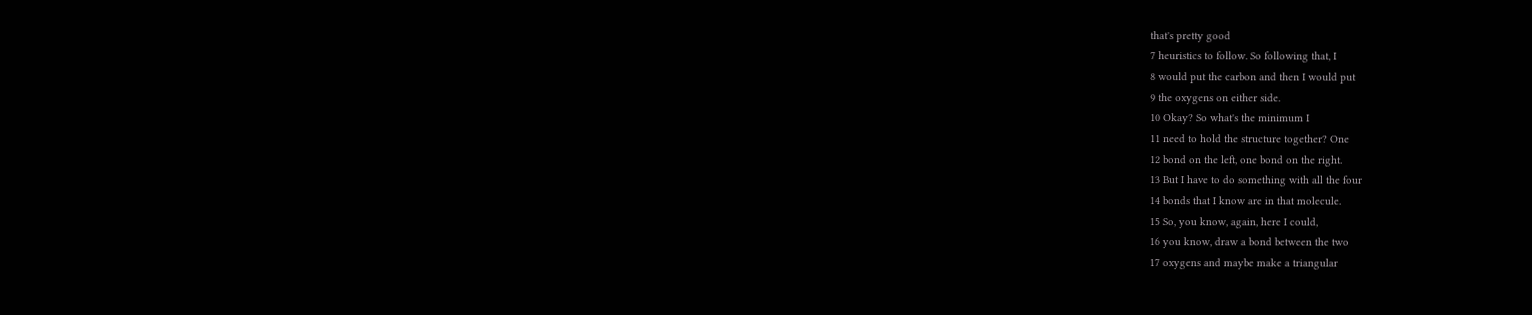that's pretty good
7 heuristics to follow. So following that, I
8 would put the carbon and then I would put
9 the oxygens on either side.
10 Okay? So what's the minimum I
11 need to hold the structure together? One
12 bond on the left, one bond on the right.
13 But I have to do something with all the four
14 bonds that I know are in that molecule.
15 So, you know, again, here I could,
16 you know, draw a bond between the two
17 oxygens and maybe make a triangular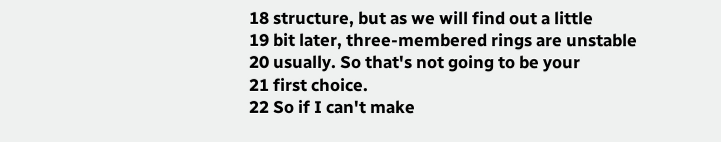18 structure, but as we will find out a little
19 bit later, three-membered rings are unstable
20 usually. So that's not going to be your
21 first choice.
22 So if I can't make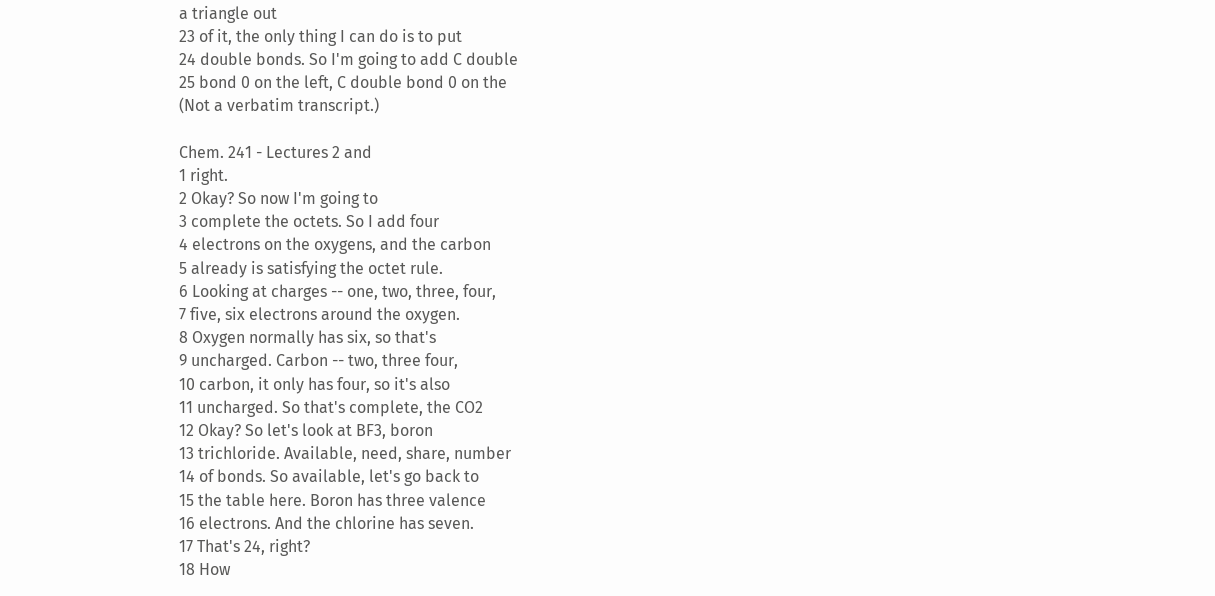a triangle out
23 of it, the only thing I can do is to put
24 double bonds. So I'm going to add C double
25 bond 0 on the left, C double bond 0 on the
(Not a verbatim transcript.)

Chem. 241 - Lectures 2 and
1 right.
2 Okay? So now I'm going to
3 complete the octets. So I add four
4 electrons on the oxygens, and the carbon
5 already is satisfying the octet rule.
6 Looking at charges -- one, two, three, four,
7 five, six electrons around the oxygen.
8 Oxygen normally has six, so that's
9 uncharged. Carbon -- two, three four,
10 carbon, it only has four, so it's also
11 uncharged. So that's complete, the CO2
12 Okay? So let's look at BF3, boron
13 trichloride. Available, need, share, number
14 of bonds. So available, let's go back to
15 the table here. Boron has three valence
16 electrons. And the chlorine has seven.
17 That's 24, right?
18 How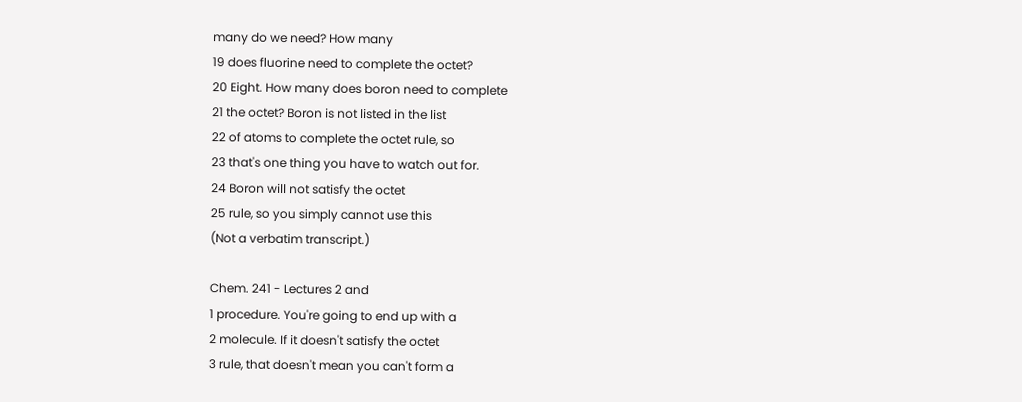many do we need? How many
19 does fluorine need to complete the octet?
20 Eight. How many does boron need to complete
21 the octet? Boron is not listed in the list
22 of atoms to complete the octet rule, so
23 that's one thing you have to watch out for.
24 Boron will not satisfy the octet
25 rule, so you simply cannot use this
(Not a verbatim transcript.)

Chem. 241 - Lectures 2 and
1 procedure. You're going to end up with a
2 molecule. If it doesn't satisfy the octet
3 rule, that doesn't mean you can't form a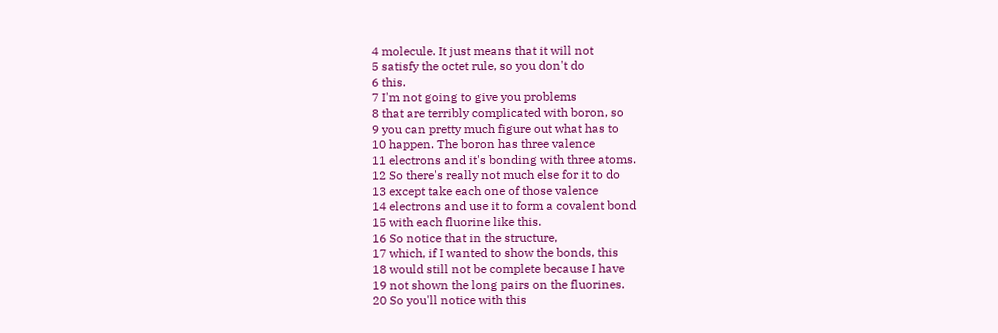4 molecule. It just means that it will not
5 satisfy the octet rule, so you don't do
6 this.
7 I'm not going to give you problems
8 that are terribly complicated with boron, so
9 you can pretty much figure out what has to
10 happen. The boron has three valence
11 electrons and it's bonding with three atoms.
12 So there's really not much else for it to do
13 except take each one of those valence
14 electrons and use it to form a covalent bond
15 with each fluorine like this.
16 So notice that in the structure,
17 which, if I wanted to show the bonds, this
18 would still not be complete because I have
19 not shown the long pairs on the fluorines.
20 So you'll notice with this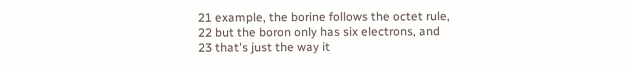21 example, the borine follows the octet rule,
22 but the boron only has six electrons, and
23 that's just the way it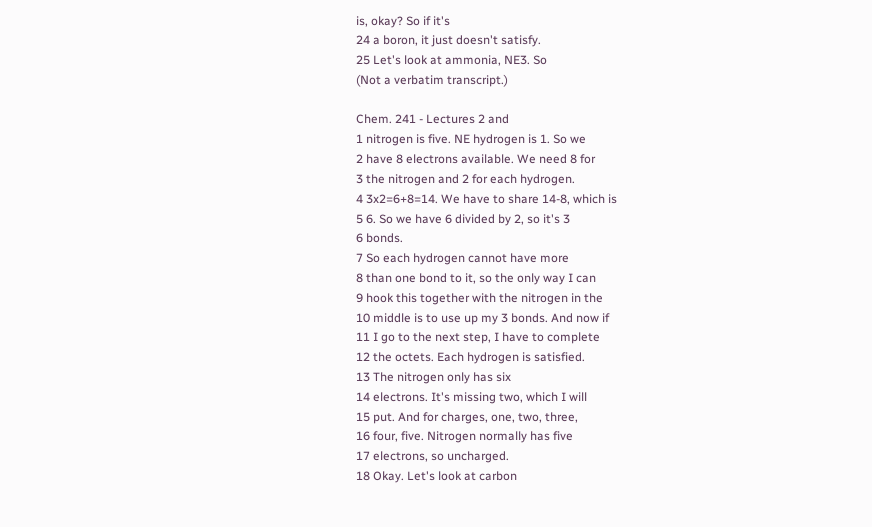is, okay? So if it's
24 a boron, it just doesn't satisfy.
25 Let's look at ammonia, NE3. So
(Not a verbatim transcript.)

Chem. 241 - Lectures 2 and
1 nitrogen is five. NE hydrogen is 1. So we
2 have 8 electrons available. We need 8 for
3 the nitrogen and 2 for each hydrogen.
4 3x2=6+8=14. We have to share 14-8, which is
5 6. So we have 6 divided by 2, so it's 3
6 bonds.
7 So each hydrogen cannot have more
8 than one bond to it, so the only way I can
9 hook this together with the nitrogen in the
10 middle is to use up my 3 bonds. And now if
11 I go to the next step, I have to complete
12 the octets. Each hydrogen is satisfied.
13 The nitrogen only has six
14 electrons. It's missing two, which I will
15 put. And for charges, one, two, three,
16 four, five. Nitrogen normally has five
17 electrons, so uncharged.
18 Okay. Let's look at carbon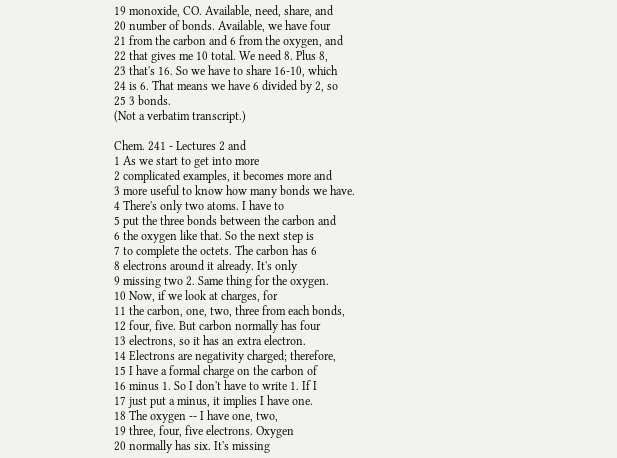19 monoxide, CO. Available, need, share, and
20 number of bonds. Available, we have four
21 from the carbon and 6 from the oxygen, and
22 that gives me 10 total. We need 8. Plus 8,
23 that's 16. So we have to share 16-10, which
24 is 6. That means we have 6 divided by 2, so
25 3 bonds.
(Not a verbatim transcript.)

Chem. 241 - Lectures 2 and
1 As we start to get into more
2 complicated examples, it becomes more and
3 more useful to know how many bonds we have.
4 There's only two atoms. I have to
5 put the three bonds between the carbon and
6 the oxygen like that. So the next step is
7 to complete the octets. The carbon has 6
8 electrons around it already. It's only
9 missing two 2. Same thing for the oxygen.
10 Now, if we look at charges, for
11 the carbon, one, two, three from each bonds,
12 four, five. But carbon normally has four
13 electrons, so it has an extra electron.
14 Electrons are negativity charged; therefore,
15 I have a formal charge on the carbon of
16 minus 1. So I don't have to write 1. If I
17 just put a minus, it implies I have one.
18 The oxygen -- I have one, two,
19 three, four, five electrons. Oxygen
20 normally has six. It's missing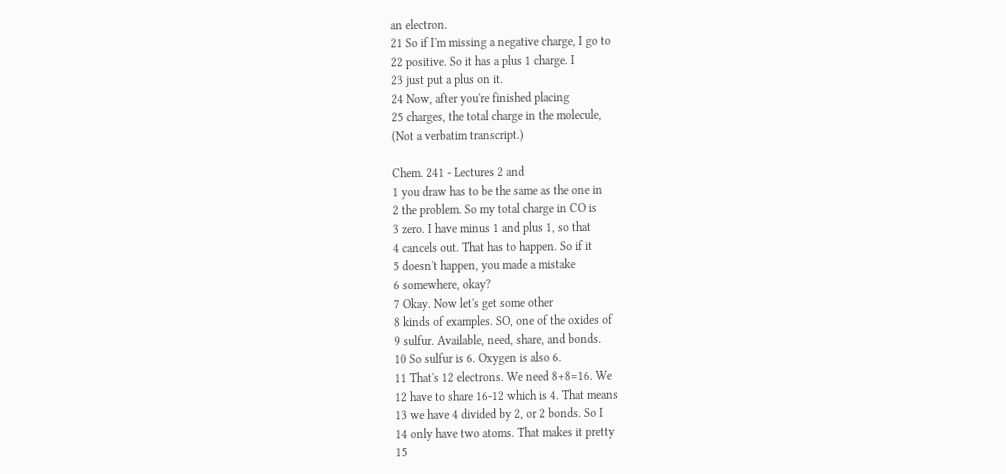an electron.
21 So if I'm missing a negative charge, I go to
22 positive. So it has a plus 1 charge. I
23 just put a plus on it.
24 Now, after you're finished placing
25 charges, the total charge in the molecule,
(Not a verbatim transcript.)

Chem. 241 - Lectures 2 and
1 you draw has to be the same as the one in
2 the problem. So my total charge in CO is
3 zero. I have minus 1 and plus 1, so that
4 cancels out. That has to happen. So if it
5 doesn't happen, you made a mistake
6 somewhere, okay?
7 Okay. Now let's get some other
8 kinds of examples. SO, one of the oxides of
9 sulfur. Available, need, share, and bonds.
10 So sulfur is 6. Oxygen is also 6.
11 That's 12 electrons. We need 8+8=16. We
12 have to share 16-12 which is 4. That means
13 we have 4 divided by 2, or 2 bonds. So I
14 only have two atoms. That makes it pretty
15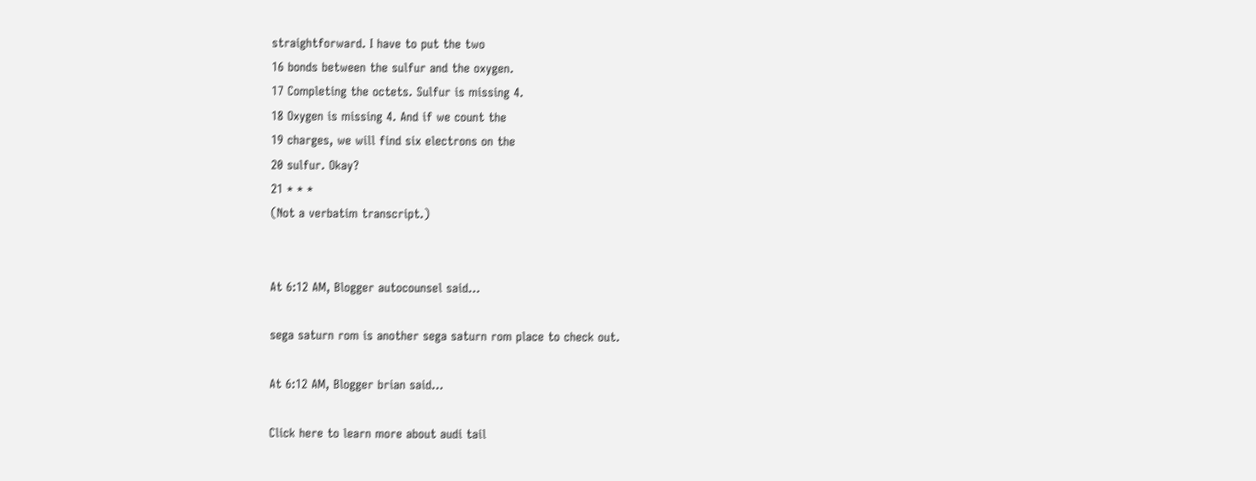straightforward. I have to put the two
16 bonds between the sulfur and the oxygen.
17 Completing the octets. Sulfur is missing 4.
18 Oxygen is missing 4. And if we count the
19 charges, we will find six electrons on the
20 sulfur. Okay?
21 * * *
(Not a verbatim transcript.)


At 6:12 AM, Blogger autocounsel said...

sega saturn rom is another sega saturn rom place to check out.

At 6:12 AM, Blogger brian said...

Click here to learn more about audi tail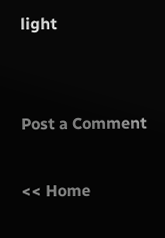light


Post a Comment

<< Home